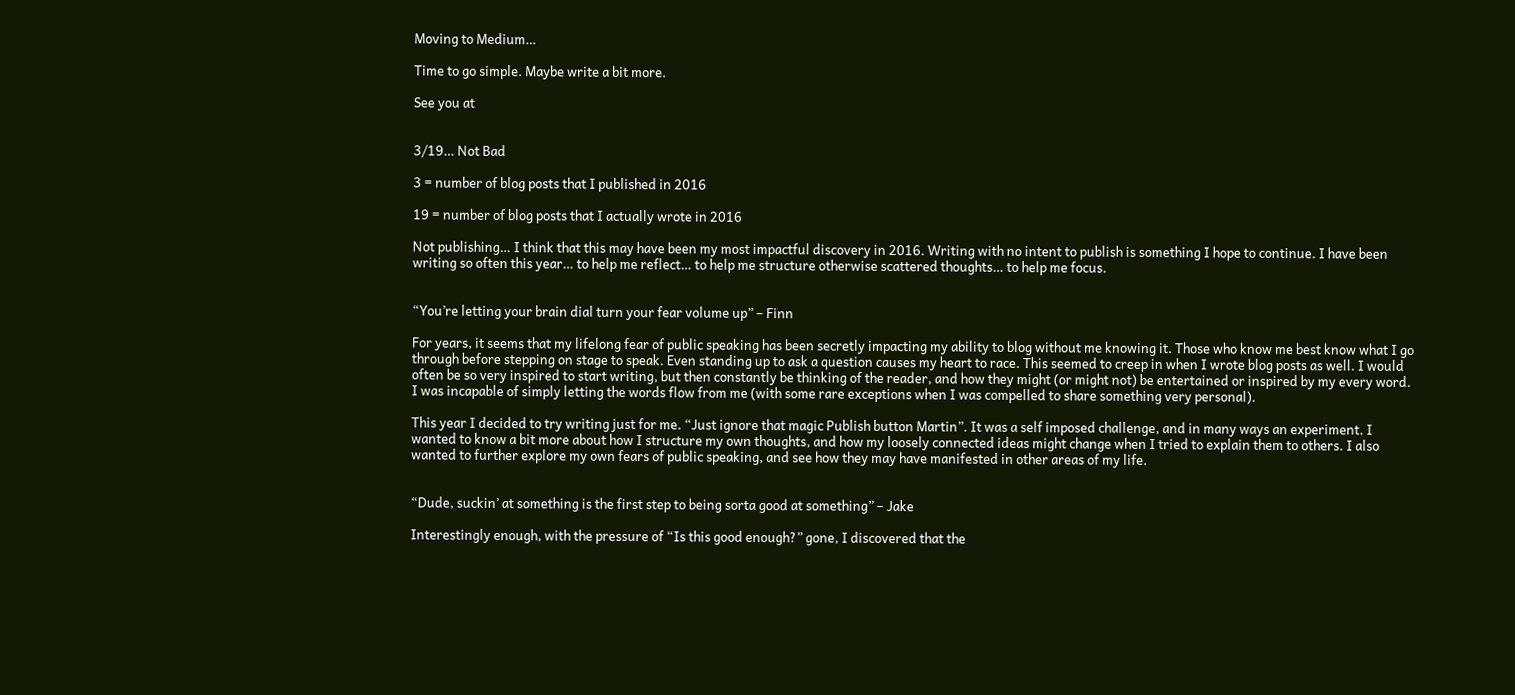Moving to Medium…

Time to go simple. Maybe write a bit more.

See you at


3/19… Not Bad

3 = number of blog posts that I published in 2016

19 = number of blog posts that I actually wrote in 2016

Not publishing… I think that this may have been my most impactful discovery in 2016. Writing with no intent to publish is something I hope to continue. I have been writing so often this year… to help me reflect… to help me structure otherwise scattered thoughts… to help me focus.


“You’re letting your brain dial turn your fear volume up” – Finn

For years, it seems that my lifelong fear of public speaking has been secretly impacting my ability to blog without me knowing it. Those who know me best know what I go through before stepping on stage to speak. Even standing up to ask a question causes my heart to race. This seemed to creep in when I wrote blog posts as well. I would often be so very inspired to start writing, but then constantly be thinking of the reader, and how they might (or might not) be entertained or inspired by my every word. I was incapable of simply letting the words flow from me (with some rare exceptions when I was compelled to share something very personal).

This year I decided to try writing just for me. “Just ignore that magic Publish button Martin”. It was a self imposed challenge, and in many ways an experiment. I wanted to know a bit more about how I structure my own thoughts, and how my loosely connected ideas might change when I tried to explain them to others. I also wanted to further explore my own fears of public speaking, and see how they may have manifested in other areas of my life.


“Dude, suckin’ at something is the first step to being sorta good at something” – Jake

Interestingly enough, with the pressure of “Is this good enough?” gone, I discovered that the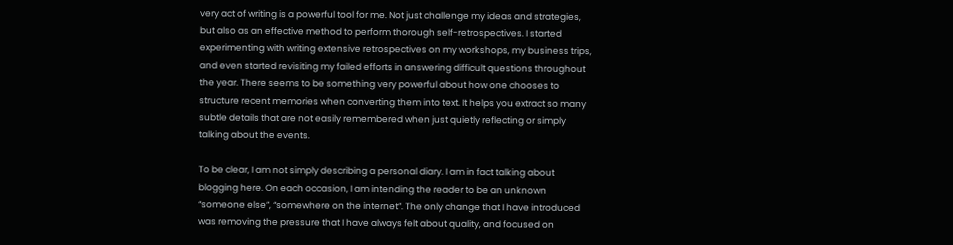very act of writing is a powerful tool for me. Not just challenge my ideas and strategies, but also as an effective method to perform thorough self-retrospectives. I started experimenting with writing extensive retrospectives on my workshops, my business trips, and even started revisiting my failed efforts in answering difficult questions throughout the year. There seems to be something very powerful about how one chooses to structure recent memories when converting them into text. It helps you extract so many subtle details that are not easily remembered when just quietly reflecting or simply talking about the events.

To be clear, I am not simply describing a personal diary. I am in fact talking about blogging here. On each occasion, I am intending the reader to be an unknown “someone else”, “somewhere on the internet”. The only change that I have introduced was removing the pressure that I have always felt about quality, and focused on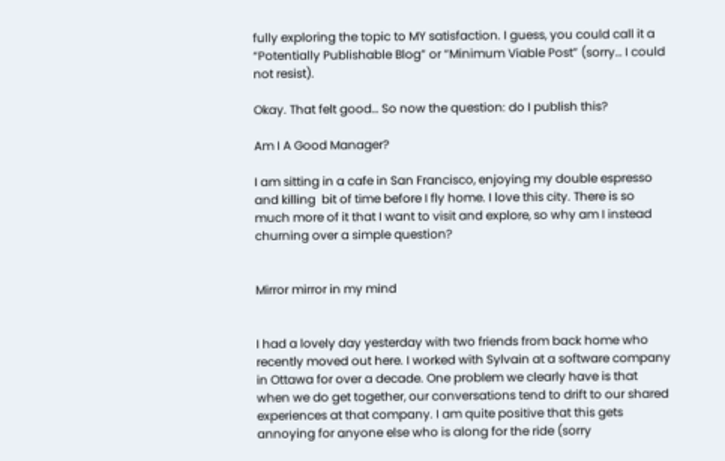fully exploring the topic to MY satisfaction. I guess, you could call it a “Potentially Publishable Blog” or “Minimum Viable Post” (sorry… I could not resist).

Okay. That felt good… So now the question: do I publish this?

Am I A Good Manager?

I am sitting in a cafe in San Francisco, enjoying my double espresso and killing  bit of time before I fly home. I love this city. There is so much more of it that I want to visit and explore, so why am I instead churning over a simple question?


Mirror mirror in my mind


I had a lovely day yesterday with two friends from back home who recently moved out here. I worked with Sylvain at a software company in Ottawa for over a decade. One problem we clearly have is that when we do get together, our conversations tend to drift to our shared experiences at that company. I am quite positive that this gets annoying for anyone else who is along for the ride (sorry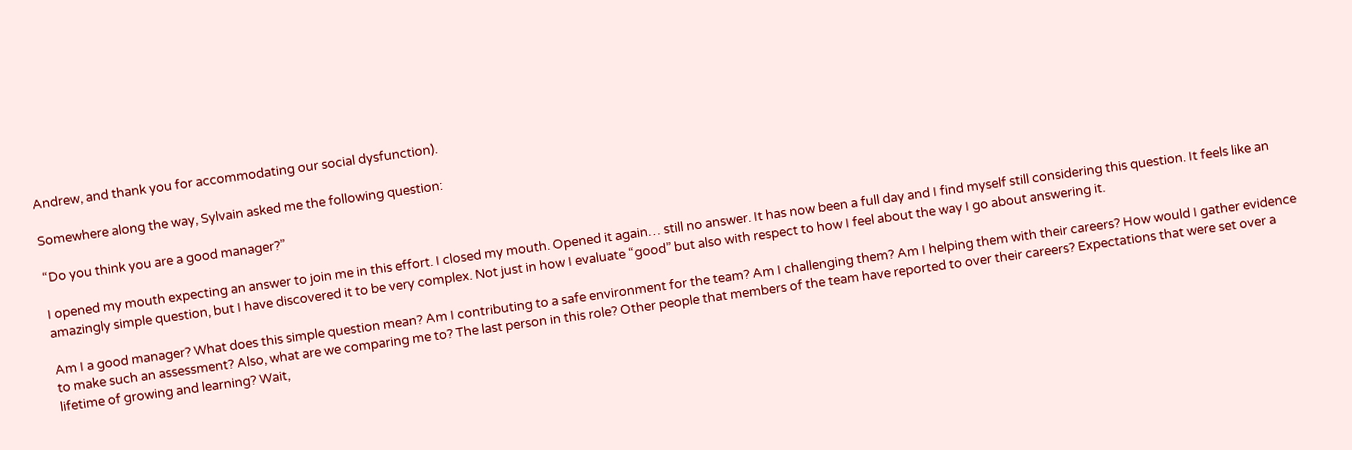Andrew, and thank you for accommodating our social dysfunction).

Somewhere along the way, Sylvain asked me the following question:

“Do you think you are a good manager?”

I opened my mouth expecting an answer to join me in this effort. I closed my mouth. Opened it again… still no answer. It has now been a full day and I find myself still considering this question. It feels like an amazingly simple question, but I have discovered it to be very complex. Not just in how I evaluate “good” but also with respect to how I feel about the way I go about answering it.

Am I a good manager? What does this simple question mean? Am I contributing to a safe environment for the team? Am I challenging them? Am I helping them with their careers? How would I gather evidence to make such an assessment? Also, what are we comparing me to? The last person in this role? Other people that members of the team have reported to over their careers? Expectations that were set over a lifetime of growing and learning? Wait,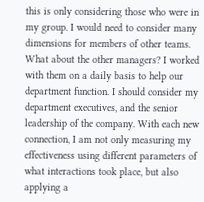this is only considering those who were in my group. I would need to consider many dimensions for members of other teams. What about the other managers? I worked with them on a daily basis to help our department function. I should consider my department executives, and the senior leadership of the company. With each new connection, I am not only measuring my effectiveness using different parameters of what interactions took place, but also applying a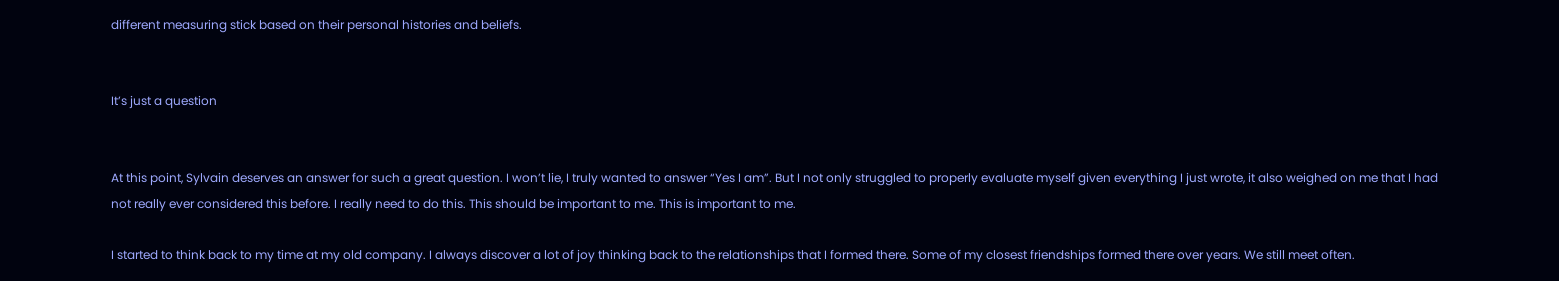different measuring stick based on their personal histories and beliefs.


It’s just a question


At this point, Sylvain deserves an answer for such a great question. I won’t lie, I truly wanted to answer “Yes I am”. But I not only struggled to properly evaluate myself given everything I just wrote, it also weighed on me that I had not really ever considered this before. I really need to do this. This should be important to me. This is important to me.

I started to think back to my time at my old company. I always discover a lot of joy thinking back to the relationships that I formed there. Some of my closest friendships formed there over years. We still meet often.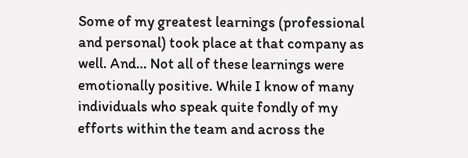Some of my greatest learnings (professional and personal) took place at that company as well. And… Not all of these learnings were emotionally positive. While I know of many individuals who speak quite fondly of my efforts within the team and across the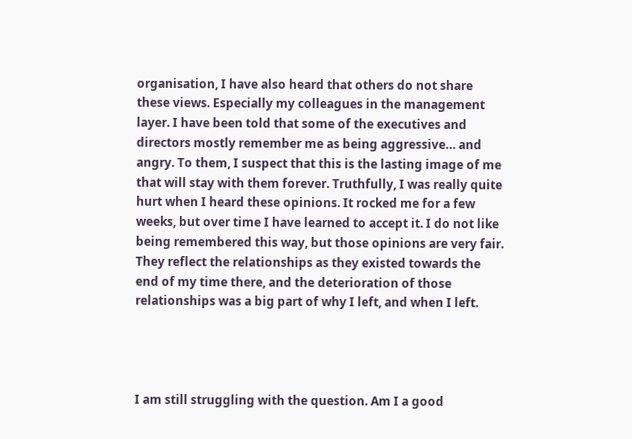organisation, I have also heard that others do not share these views. Especially my colleagues in the management layer. I have been told that some of the executives and directors mostly remember me as being aggressive… and angry. To them, I suspect that this is the lasting image of me that will stay with them forever. Truthfully, I was really quite hurt when I heard these opinions. It rocked me for a few weeks, but over time I have learned to accept it. I do not like being remembered this way, but those opinions are very fair. They reflect the relationships as they existed towards the end of my time there, and the deterioration of those relationships was a big part of why I left, and when I left.




I am still struggling with the question. Am I a good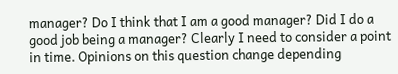manager? Do I think that I am a good manager? Did I do a good job being a manager? Clearly I need to consider a point in time. Opinions on this question change depending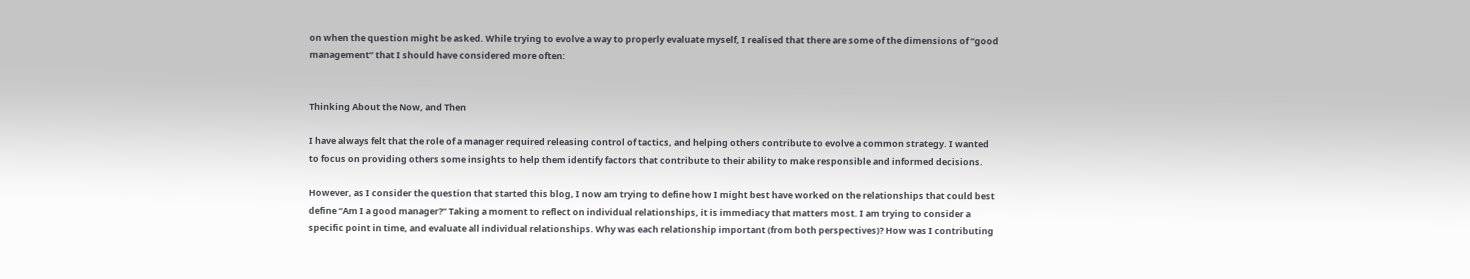on when the question might be asked. While trying to evolve a way to properly evaluate myself, I realised that there are some of the dimensions of “good management” that I should have considered more often:


Thinking About the Now, and Then

I have always felt that the role of a manager required releasing control of tactics, and helping others contribute to evolve a common strategy. I wanted to focus on providing others some insights to help them identify factors that contribute to their ability to make responsible and informed decisions.

However, as I consider the question that started this blog, I now am trying to define how I might best have worked on the relationships that could best define “Am I a good manager?” Taking a moment to reflect on individual relationships, it is immediacy that matters most. I am trying to consider a specific point in time, and evaluate all individual relationships. Why was each relationship important (from both perspectives)? How was I contributing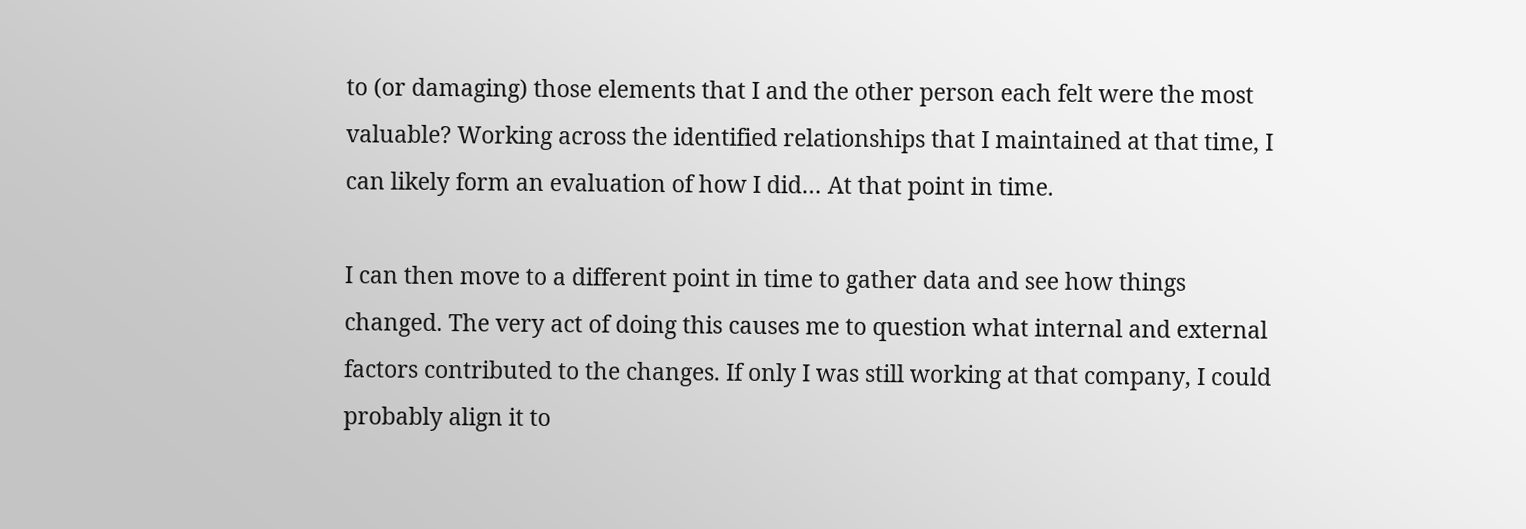to (or damaging) those elements that I and the other person each felt were the most valuable? Working across the identified relationships that I maintained at that time, I can likely form an evaluation of how I did… At that point in time.

I can then move to a different point in time to gather data and see how things changed. The very act of doing this causes me to question what internal and external factors contributed to the changes. If only I was still working at that company, I could probably align it to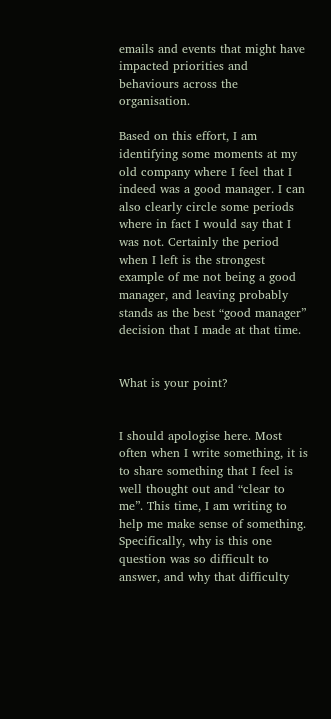emails and events that might have impacted priorities and behaviours across the organisation.

Based on this effort, I am identifying some moments at my old company where I feel that I indeed was a good manager. I can also clearly circle some periods where in fact I would say that I was not. Certainly the period when I left is the strongest example of me not being a good manager, and leaving probably stands as the best “good manager” decision that I made at that time.


What is your point?


I should apologise here. Most often when I write something, it is to share something that I feel is well thought out and “clear to me”. This time, I am writing to help me make sense of something. Specifically, why is this one question was so difficult to answer, and why that difficulty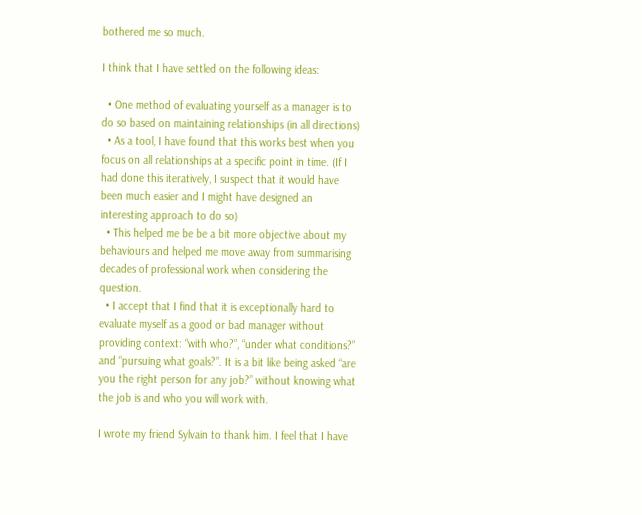bothered me so much.

I think that I have settled on the following ideas:

  • One method of evaluating yourself as a manager is to do so based on maintaining relationships (in all directions)
  • As a tool, I have found that this works best when you focus on all relationships at a specific point in time. (If I had done this iteratively, I suspect that it would have been much easier and I might have designed an interesting approach to do so)
  • This helped me be be a bit more objective about my behaviours and helped me move away from summarising decades of professional work when considering the question.
  • I accept that I find that it is exceptionally hard to evaluate myself as a good or bad manager without providing context: “with who?”, “under what conditions?” and “pursuing what goals?”. It is a bit like being asked “are you the right person for any job?” without knowing what the job is and who you will work with.

I wrote my friend Sylvain to thank him. I feel that I have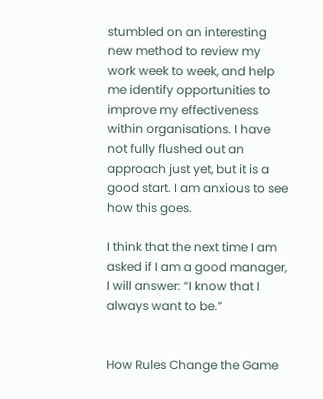stumbled on an interesting new method to review my work week to week, and help me identify opportunities to improve my effectiveness within organisations. I have not fully flushed out an approach just yet, but it is a good start. I am anxious to see how this goes.

I think that the next time I am asked if I am a good manager, I will answer: “I know that I always want to be.”


How Rules Change the Game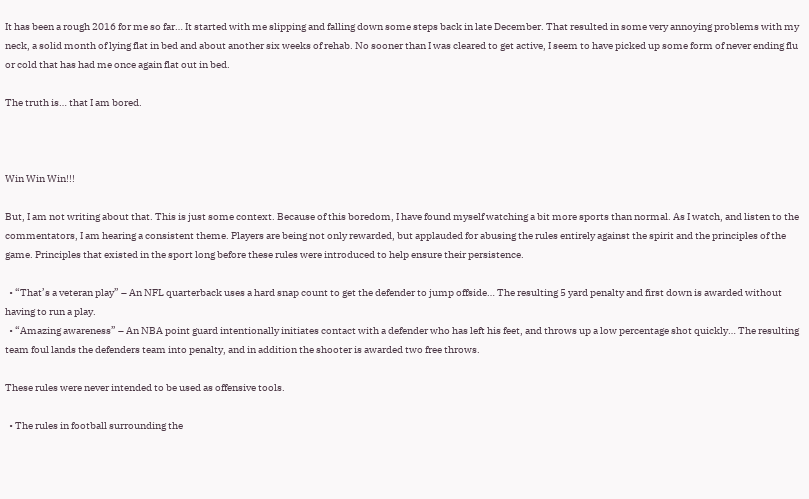It has been a rough 2016 for me so far… It started with me slipping and falling down some steps back in late December. That resulted in some very annoying problems with my neck, a solid month of lying flat in bed and about another six weeks of rehab. No sooner than I was cleared to get active, I seem to have picked up some form of never ending flu or cold that has had me once again flat out in bed.

The truth is… that I am bored.



Win Win Win!!!

But, I am not writing about that. This is just some context. Because of this boredom, I have found myself watching a bit more sports than normal. As I watch, and listen to the commentators, I am hearing a consistent theme. Players are being not only rewarded, but applauded for abusing the rules entirely against the spirit and the principles of the game. Principles that existed in the sport long before these rules were introduced to help ensure their persistence.

  • “That’s a veteran play” – An NFL quarterback uses a hard snap count to get the defender to jump offside… The resulting 5 yard penalty and first down is awarded without having to run a play.
  • “Amazing awareness” – An NBA point guard intentionally initiates contact with a defender who has left his feet, and throws up a low percentage shot quickly… The resulting team foul lands the defenders team into penalty, and in addition the shooter is awarded two free throws.

These rules were never intended to be used as offensive tools.

  • The rules in football surrounding the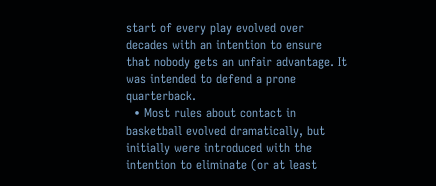start of every play evolved over decades with an intention to ensure that nobody gets an unfair advantage. It was intended to defend a prone quarterback.
  • Most rules about contact in basketball evolved dramatically, but initially were introduced with the intention to eliminate (or at least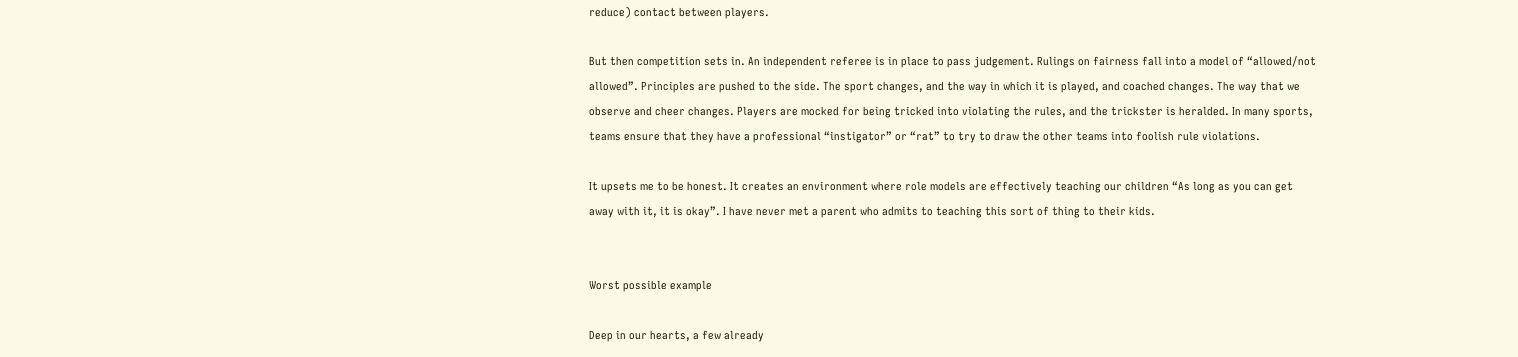reduce) contact between players.

But then competition sets in. An independent referee is in place to pass judgement. Rulings on fairness fall into a model of “allowed/not allowed”. Principles are pushed to the side. The sport changes, and the way in which it is played, and coached changes. The way that we observe and cheer changes. Players are mocked for being tricked into violating the rules, and the trickster is heralded. In many sports, teams ensure that they have a professional “instigator” or “rat” to try to draw the other teams into foolish rule violations.

It upsets me to be honest. It creates an environment where role models are effectively teaching our children “As long as you can get away with it, it is okay”. I have never met a parent who admits to teaching this sort of thing to their kids.


Worst possible example

Deep in our hearts, a few already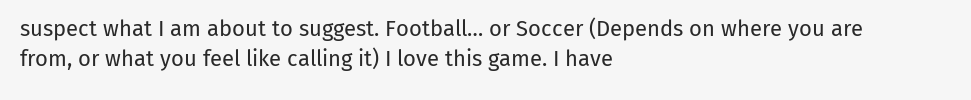suspect what I am about to suggest. Football… or Soccer (Depends on where you are from, or what you feel like calling it) I love this game. I have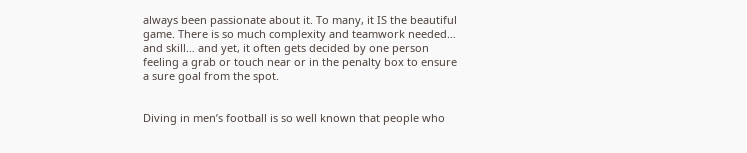always been passionate about it. To many, it IS the beautiful game. There is so much complexity and teamwork needed… and skill… and yet, it often gets decided by one person feeling a grab or touch near or in the penalty box to ensure a sure goal from the spot.


Diving in men’s football is so well known that people who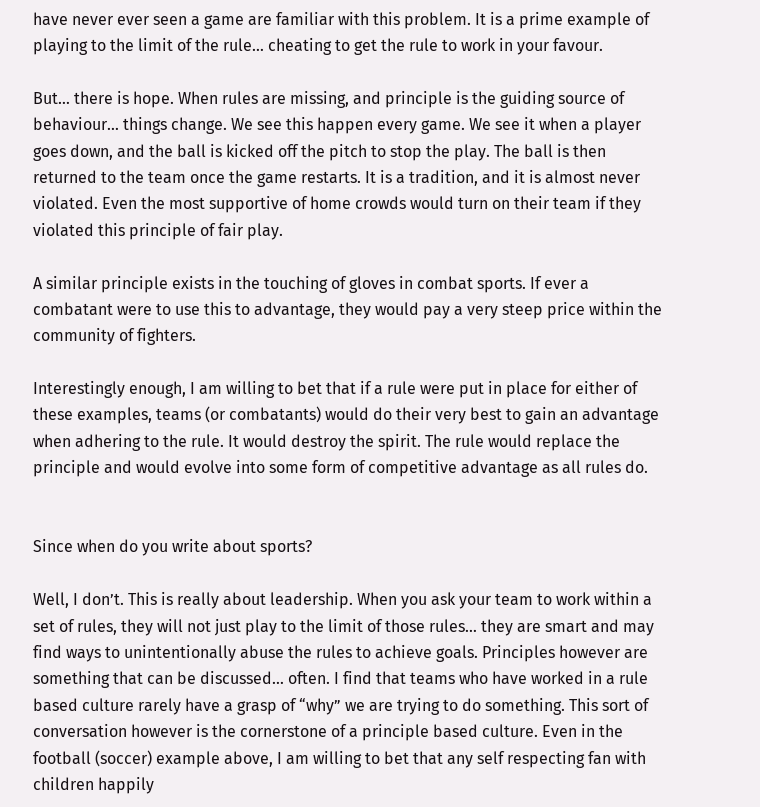have never ever seen a game are familiar with this problem. It is a prime example of playing to the limit of the rule… cheating to get the rule to work in your favour.

But… there is hope. When rules are missing, and principle is the guiding source of behaviour… things change. We see this happen every game. We see it when a player goes down, and the ball is kicked off the pitch to stop the play. The ball is then returned to the team once the game restarts. It is a tradition, and it is almost never violated. Even the most supportive of home crowds would turn on their team if they violated this principle of fair play.

A similar principle exists in the touching of gloves in combat sports. If ever a combatant were to use this to advantage, they would pay a very steep price within the community of fighters.

Interestingly enough, I am willing to bet that if a rule were put in place for either of these examples, teams (or combatants) would do their very best to gain an advantage when adhering to the rule. It would destroy the spirit. The rule would replace the principle and would evolve into some form of competitive advantage as all rules do.


Since when do you write about sports?

Well, I don’t. This is really about leadership. When you ask your team to work within a set of rules, they will not just play to the limit of those rules… they are smart and may find ways to unintentionally abuse the rules to achieve goals. Principles however are something that can be discussed… often. I find that teams who have worked in a rule based culture rarely have a grasp of “why” we are trying to do something. This sort of conversation however is the cornerstone of a principle based culture. Even in the football (soccer) example above, I am willing to bet that any self respecting fan with children happily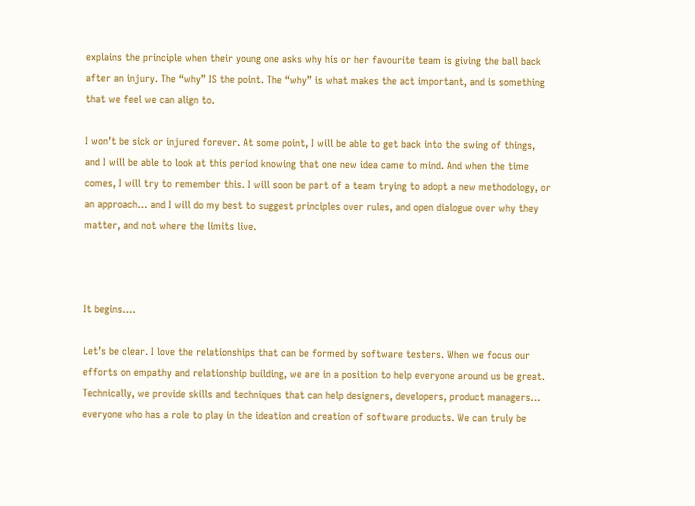explains the principle when their young one asks why his or her favourite team is giving the ball back after an injury. The “why” IS the point. The “why” is what makes the act important, and is something that we feel we can align to.

I won’t be sick or injured forever. At some point, I will be able to get back into the swing of things, and I will be able to look at this period knowing that one new idea came to mind. And when the time comes, I will try to remember this. I will soon be part of a team trying to adopt a new methodology, or an approach… and I will do my best to suggest principles over rules, and open dialogue over why they matter, and not where the limits live.



It begins….

Let’s be clear. I love the relationships that can be formed by software testers. When we focus our efforts on empathy and relationship building, we are in a position to help everyone around us be great. Technically, we provide skills and techniques that can help designers, developers, product managers… everyone who has a role to play in the ideation and creation of software products. We can truly be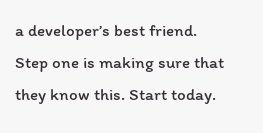a developer’s best friend. Step one is making sure that they know this. Start today.